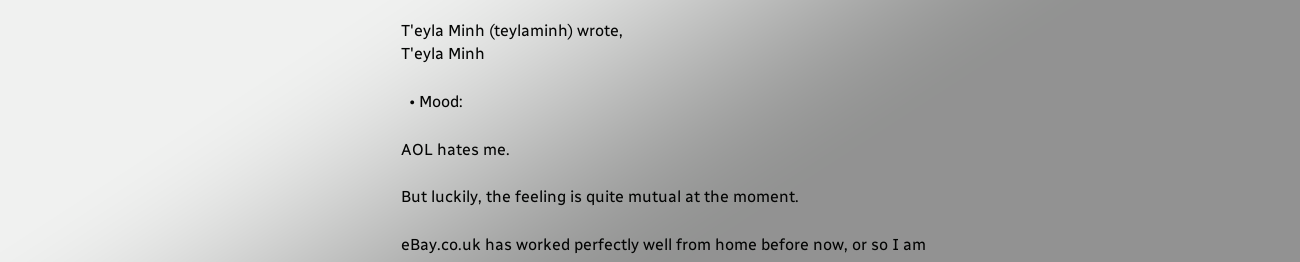T'eyla Minh (teylaminh) wrote,
T'eyla Minh

  • Mood:

AOL hates me.

But luckily, the feeling is quite mutual at the moment.

eBay.co.uk has worked perfectly well from home before now, or so I am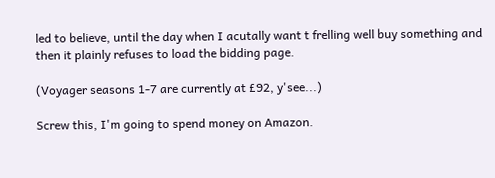led to believe, until the day when I acutally want t frelling well buy something and then it plainly refuses to load the bidding page.

(Voyager seasons 1-7 are currently at £92, y'see...)

Screw this, I'm going to spend money on Amazon.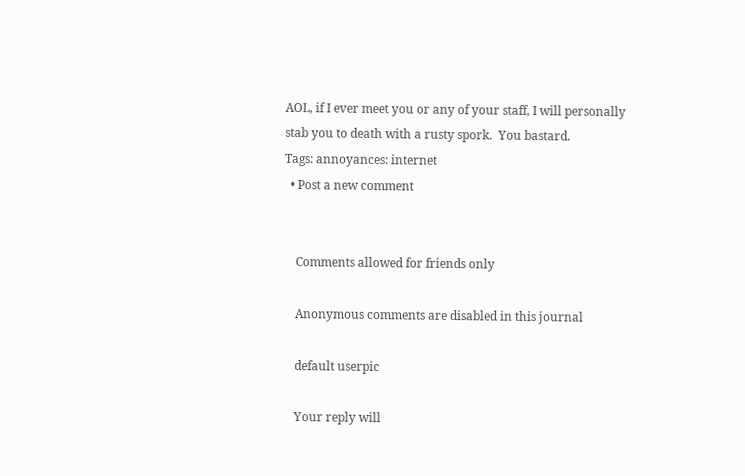AOL, if I ever meet you or any of your staff, I will personally stab you to death with a rusty spork.  You bastard.
Tags: annoyances: internet
  • Post a new comment


    Comments allowed for friends only

    Anonymous comments are disabled in this journal

    default userpic

    Your reply will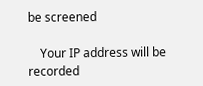be screened

    Your IP address will be recorded